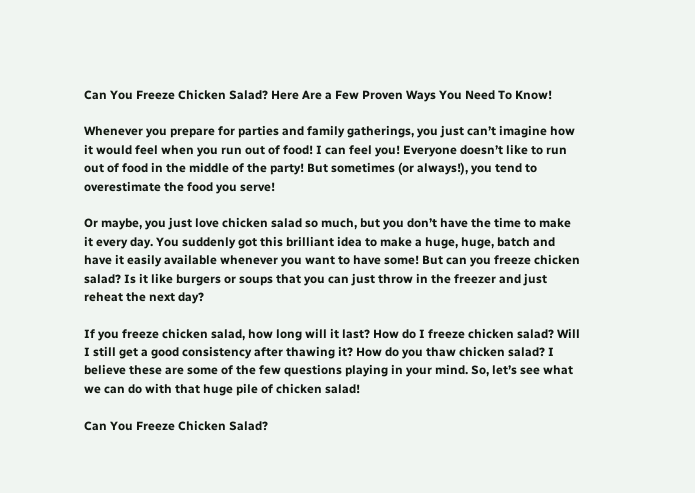Can You Freeze Chicken Salad? Here Are a Few Proven Ways You Need To Know!

Whenever you prepare for parties and family gatherings, you just can’t imagine how it would feel when you run out of food! I can feel you! Everyone doesn’t like to run out of food in the middle of the party! But sometimes (or always!), you tend to overestimate the food you serve!

Or maybe, you just love chicken salad so much, but you don’t have the time to make it every day. You suddenly got this brilliant idea to make a huge, huge, batch and have it easily available whenever you want to have some! But can you freeze chicken salad? Is it like burgers or soups that you can just throw in the freezer and just reheat the next day?

If you freeze chicken salad, how long will it last? How do I freeze chicken salad? Will I still get a good consistency after thawing it? How do you thaw chicken salad? I believe these are some of the few questions playing in your mind. So, let’s see what we can do with that huge pile of chicken salad!

Can You Freeze Chicken Salad?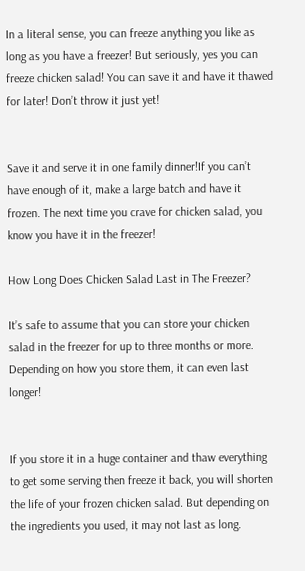In a literal sense, you can freeze anything you like as long as you have a freezer! But seriously, yes you can freeze chicken salad! You can save it and have it thawed for later! Don’t throw it just yet!


Save it and serve it in one family dinner!If you can’t have enough of it, make a large batch and have it frozen. The next time you crave for chicken salad, you know you have it in the freezer!

How Long Does Chicken Salad Last in The Freezer?

It’s safe to assume that you can store your chicken salad in the freezer for up to three months or more. Depending on how you store them, it can even last longer!


If you store it in a huge container and thaw everything to get some serving then freeze it back, you will shorten the life of your frozen chicken salad. But depending on the ingredients you used, it may not last as long.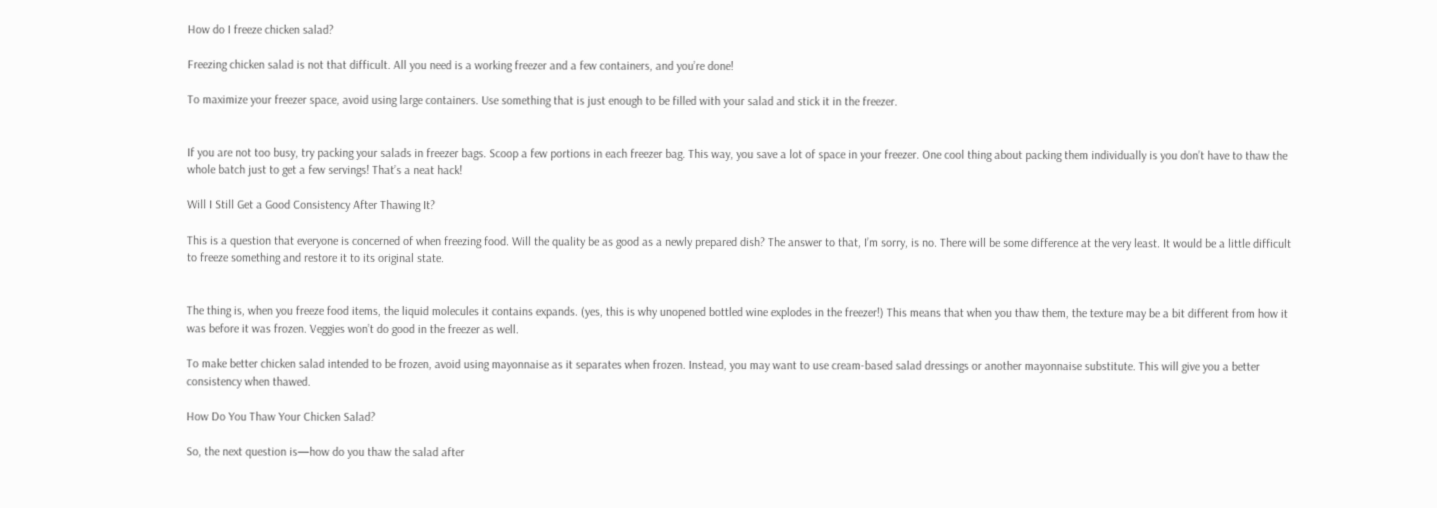How do I freeze chicken salad?

Freezing chicken salad is not that difficult. All you need is a working freezer and a few containers, and you’re done!

To maximize your freezer space, avoid using large containers. Use something that is just enough to be filled with your salad and stick it in the freezer.


If you are not too busy, try packing your salads in freezer bags. Scoop a few portions in each freezer bag. This way, you save a lot of space in your freezer. One cool thing about packing them individually is you don’t have to thaw the whole batch just to get a few servings! That’s a neat hack!

Will I Still Get a Good Consistency After Thawing It?

This is a question that everyone is concerned of when freezing food. Will the quality be as good as a newly prepared dish? The answer to that, I’m sorry, is no. There will be some difference at the very least. It would be a little difficult to freeze something and restore it to its original state.


The thing is, when you freeze food items, the liquid molecules it contains expands. (yes, this is why unopened bottled wine explodes in the freezer!) This means that when you thaw them, the texture may be a bit different from how it was before it was frozen. Veggies won’t do good in the freezer as well.

To make better chicken salad intended to be frozen, avoid using mayonnaise as it separates when frozen. Instead, you may want to use cream-based salad dressings or another mayonnaise substitute. This will give you a better consistency when thawed.

How Do You Thaw Your Chicken Salad?

So, the next question is—how do you thaw the salad after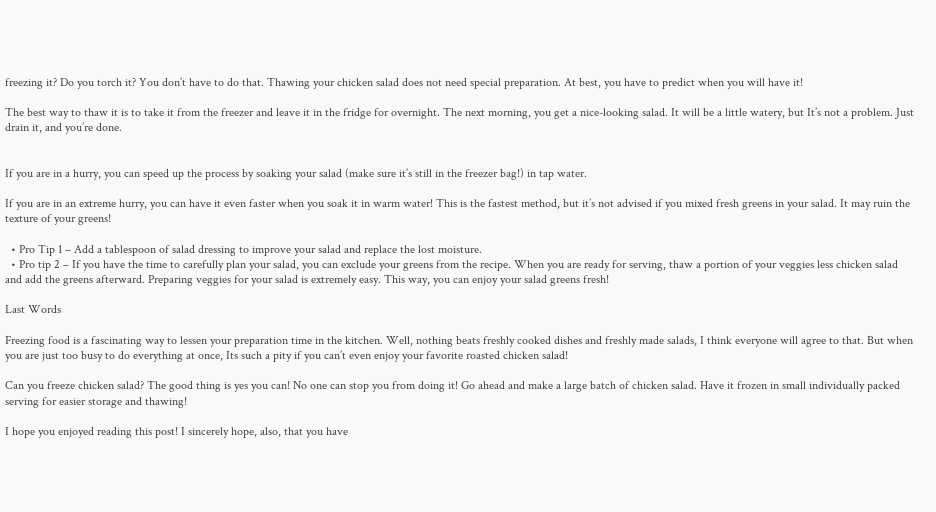freezing it? Do you torch it? You don’t have to do that. Thawing your chicken salad does not need special preparation. At best, you have to predict when you will have it!

The best way to thaw it is to take it from the freezer and leave it in the fridge for overnight. The next morning, you get a nice-looking salad. It will be a little watery, but It’s not a problem. Just drain it, and you’re done.


If you are in a hurry, you can speed up the process by soaking your salad (make sure it’s still in the freezer bag!) in tap water.

If you are in an extreme hurry, you can have it even faster when you soak it in warm water! This is the fastest method, but it’s not advised if you mixed fresh greens in your salad. It may ruin the texture of your greens!

  • Pro Tip 1 – Add a tablespoon of salad dressing to improve your salad and replace the lost moisture.
  • Pro tip 2 – If you have the time to carefully plan your salad, you can exclude your greens from the recipe. When you are ready for serving, thaw a portion of your veggies less chicken salad and add the greens afterward. Preparing veggies for your salad is extremely easy. This way, you can enjoy your salad greens fresh!

Last Words

Freezing food is a fascinating way to lessen your preparation time in the kitchen. Well, nothing beats freshly cooked dishes and freshly made salads, I think everyone will agree to that. But when you are just too busy to do everything at once, Its such a pity if you can’t even enjoy your favorite roasted chicken salad!

Can you freeze chicken salad? The good thing is yes you can! No one can stop you from doing it! Go ahead and make a large batch of chicken salad. Have it frozen in small individually packed serving for easier storage and thawing!

I hope you enjoyed reading this post! I sincerely hope, also, that you have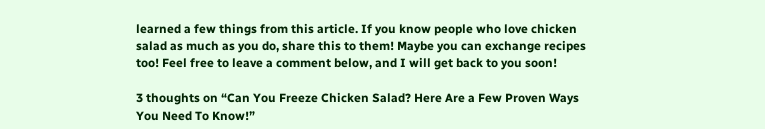learned a few things from this article. If you know people who love chicken salad as much as you do, share this to them! Maybe you can exchange recipes too! Feel free to leave a comment below, and I will get back to you soon!

3 thoughts on “Can You Freeze Chicken Salad? Here Are a Few Proven Ways You Need To Know!”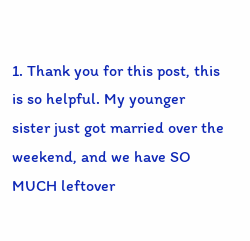1. Thank you for this post, this is so helpful. My younger sister just got married over the weekend, and we have SO MUCH leftover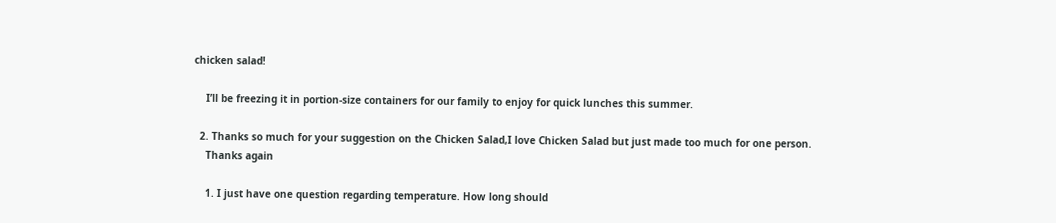chicken salad!

    I’ll be freezing it in portion-size containers for our family to enjoy for quick lunches this summer.

  2. Thanks so much for your suggestion on the Chicken Salad,I love Chicken Salad but just made too much for one person.
    Thanks again

    1. I just have one question regarding temperature. How long should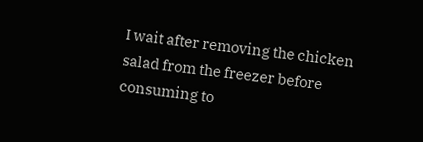I wait after removing the chicken salad from the freezer before consuming to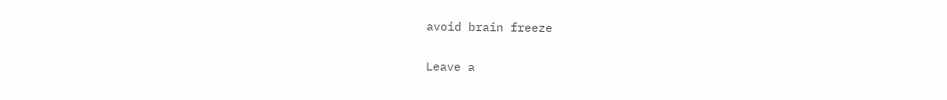avoid brain freeze

Leave a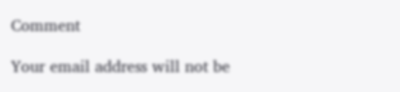Comment

Your email address will not be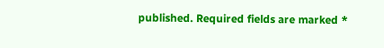published. Required fields are marked *